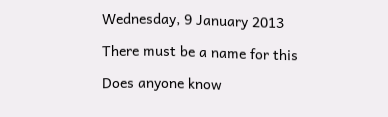Wednesday, 9 January 2013

There must be a name for this

Does anyone know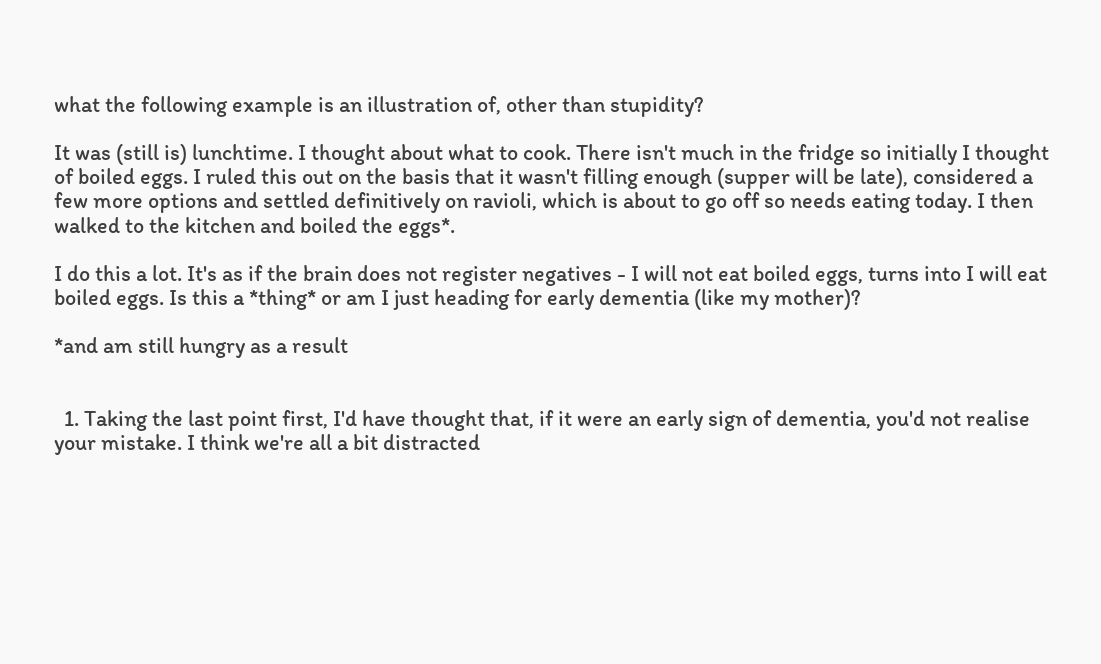what the following example is an illustration of, other than stupidity?

It was (still is) lunchtime. I thought about what to cook. There isn't much in the fridge so initially I thought of boiled eggs. I ruled this out on the basis that it wasn't filling enough (supper will be late), considered a few more options and settled definitively on ravioli, which is about to go off so needs eating today. I then walked to the kitchen and boiled the eggs*.

I do this a lot. It's as if the brain does not register negatives - I will not eat boiled eggs, turns into I will eat boiled eggs. Is this a *thing* or am I just heading for early dementia (like my mother)?

*and am still hungry as a result


  1. Taking the last point first, I'd have thought that, if it were an early sign of dementia, you'd not realise your mistake. I think we're all a bit distracted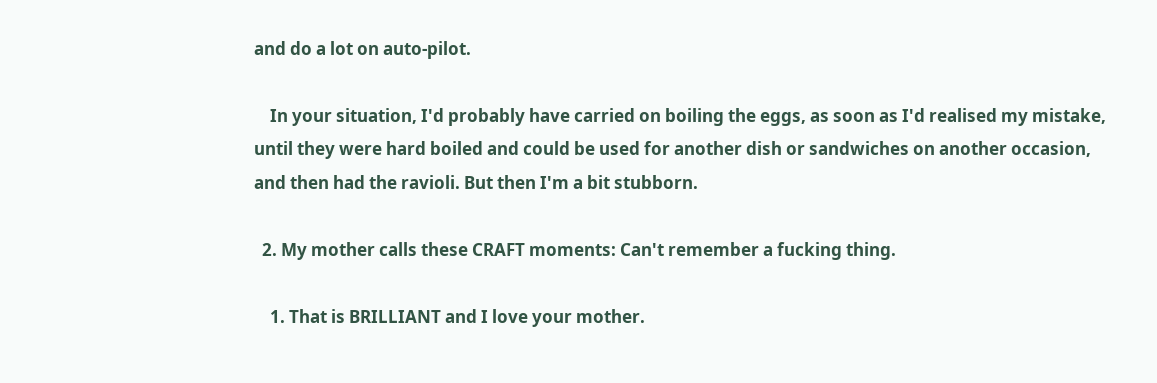and do a lot on auto-pilot.

    In your situation, I'd probably have carried on boiling the eggs, as soon as I'd realised my mistake, until they were hard boiled and could be used for another dish or sandwiches on another occasion, and then had the ravioli. But then I'm a bit stubborn.

  2. My mother calls these CRAFT moments: Can't remember a fucking thing.

    1. That is BRILLIANT and I love your mother.